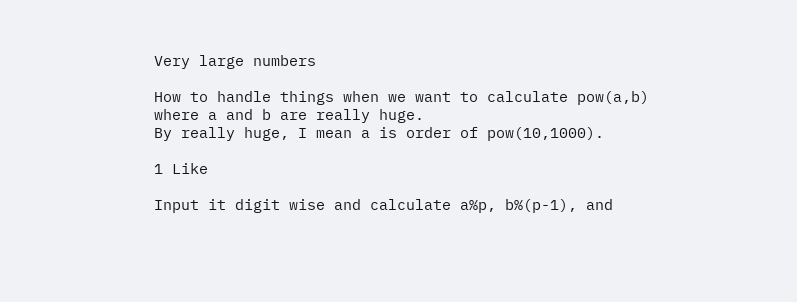Very large numbers

How to handle things when we want to calculate pow(a,b) where a and b are really huge.
By really huge, I mean a is order of pow(10,1000).

1 Like

Input it digit wise and calculate a%p, b%(p-1), and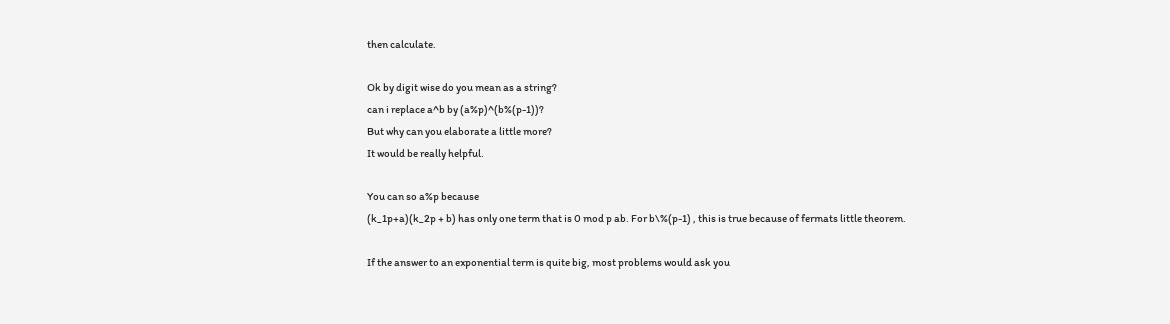then calculate.

Ok by digit wise do you mean as a string?
can i replace a^b by (a%p)^(b%(p-1))?
But why can you elaborate a little more?
It would be really helpful.

You can so a%p because
(k_1p+a)(k_2p + b) has only one term that is 0 mod p ab. For b\%(p-1) , this is true because of fermats little theorem.

If the answer to an exponential term is quite big, most problems would ask you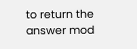to return the answer mod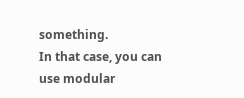something.
In that case, you can use modular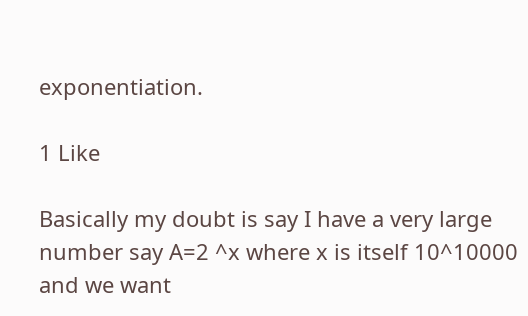exponentiation.

1 Like

Basically my doubt is say I have a very large number say A=2 ^x where x is itself 10^10000 and we want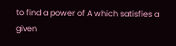to find a power of A which satisfies a given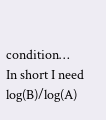condition…
In short I need log(B)/log(A)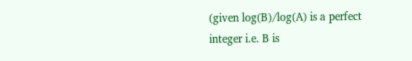(given log(B)/log(A) is a perfect integer i.e. B is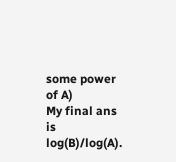some power of A)
My final ans is log(B)/log(A).